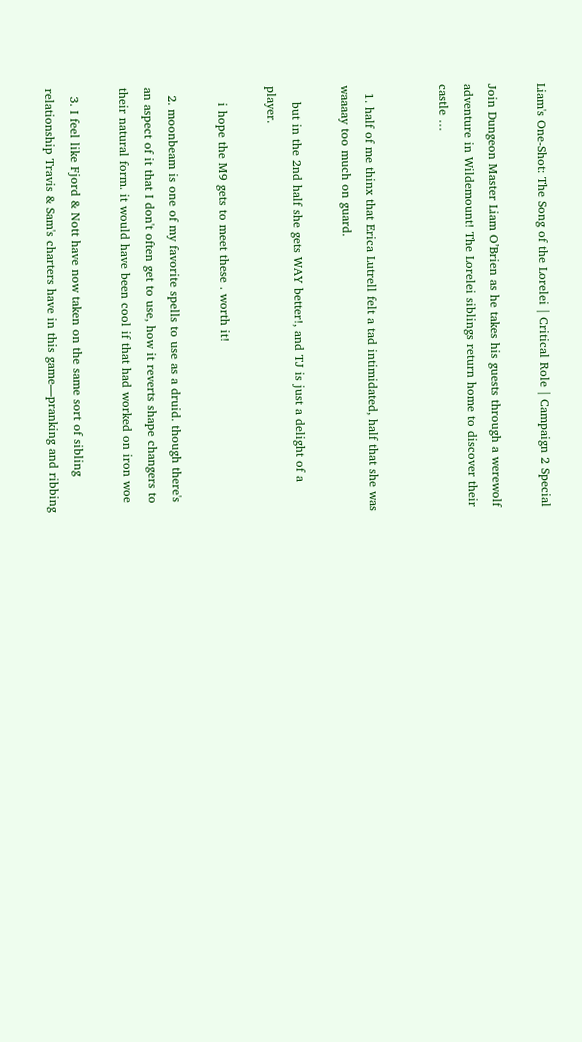Liam's One-Shot: The Song of the Lorelei | Critical Role | Campaign 2 Special

Join Dungeon Master Liam O’Brien as he takes his guests through a werewolf adventure in Wildemount! The Lorelei siblings return home to discover their castle …


  1. half of me thinx that Erica Lutrell felt a tad intimidated, half that she was waaaay too much on guard.

    but in the 2nd half she gets WAY better!, and TJ is just a delight of a player.

    i hope the M9 gets to meet these . worth it!

  2. moonbeam is one of my favorite spells to use as a druid. though there's an aspect of it that I don't often get to use, how it reverts shape changers to their natural form. it would have been cool if that had worked on iron woe

  3. I feel like Fjord & Nott have now taken on the same sort of sibling relationship Travis & Sam's charters have in this game—pranking and ribbing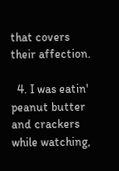that covers their affection.

  4. I was eatin' peanut butter and crackers while watching,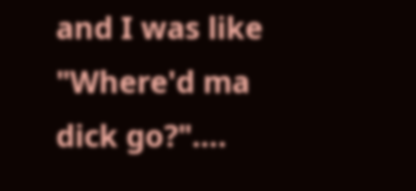and I was like "Where'd ma dick go?"….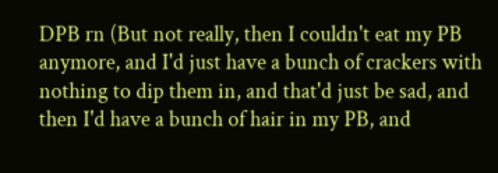DPB rn (But not really, then I couldn't eat my PB anymore, and I'd just have a bunch of crackers with nothing to dip them in, and that'd just be sad, and then I'd have a bunch of hair in my PB, and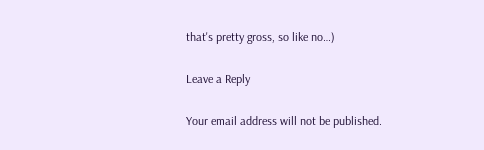that's pretty gross, so like no…)

Leave a Reply

Your email address will not be published.